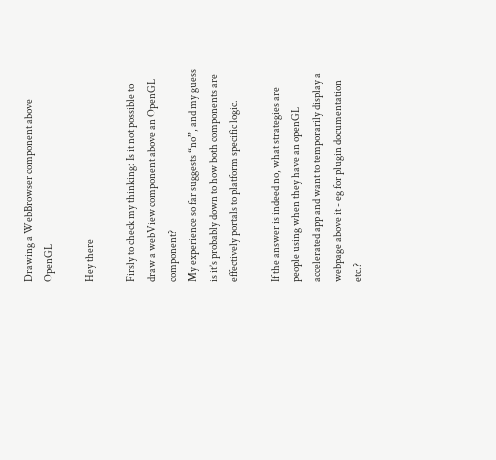Drawing a WebBrowser component above OpenGL

Hey there

Firsly to check my thinking: Is it not possible to draw a webView component above an OpenGL component?
My experience so far suggests “no”, and my guess is it’s probably down to how both components are effectively portals to platform specific logic.

If the answer is indeed no, what strategies are people using when they have an openGL accelerated app and want to temporarily display a webpage above it - eg for plugin documentation etc.?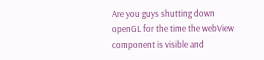Are you guys shutting down openGL for the time the webView component is visible and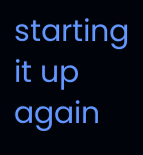starting it up again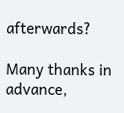afterwards?

Many thanks in advance,